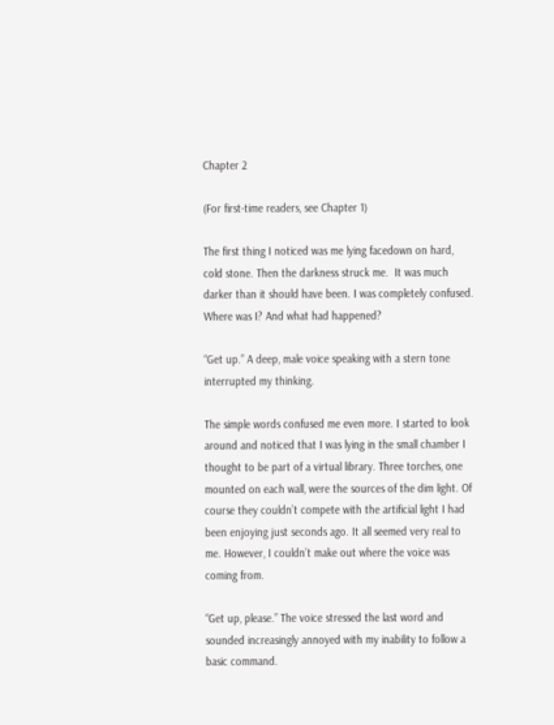Chapter 2

(For first-time readers, see Chapter 1)

The first thing I noticed was me lying facedown on hard, cold stone. Then the darkness struck me.  It was much darker than it should have been. I was completely confused. Where was I? And what had happened?

“Get up.” A deep, male voice speaking with a stern tone interrupted my thinking.

The simple words confused me even more. I started to look around and noticed that I was lying in the small chamber I thought to be part of a virtual library. Three torches, one mounted on each wall, were the sources of the dim light. Of course they couldn’t compete with the artificial light I had been enjoying just seconds ago. It all seemed very real to me. However, I couldn’t make out where the voice was coming from.

“Get up, please.” The voice stressed the last word and sounded increasingly annoyed with my inability to follow a basic command.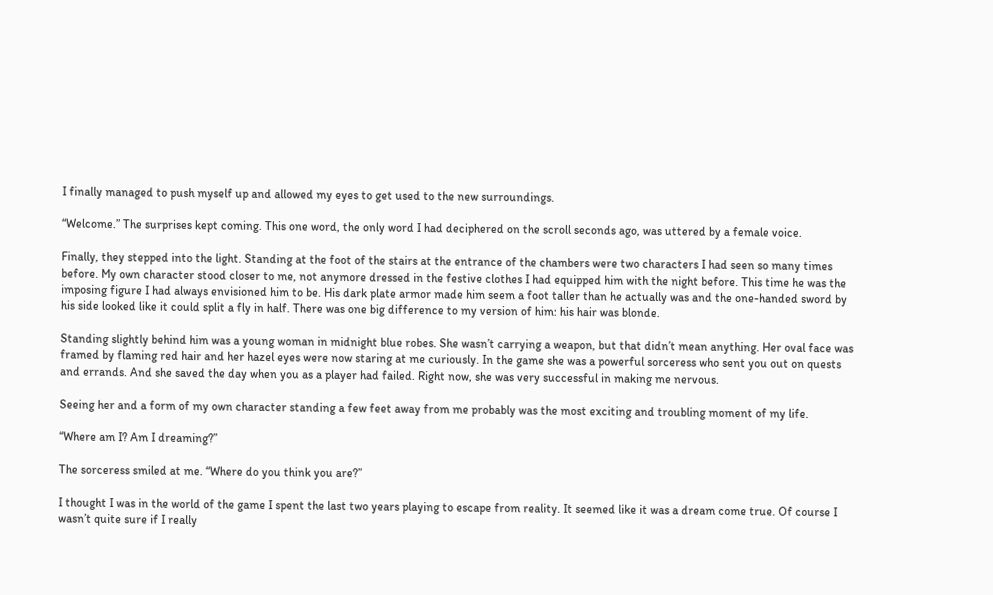I finally managed to push myself up and allowed my eyes to get used to the new surroundings.

“Welcome.” The surprises kept coming. This one word, the only word I had deciphered on the scroll seconds ago, was uttered by a female voice.

Finally, they stepped into the light. Standing at the foot of the stairs at the entrance of the chambers were two characters I had seen so many times before. My own character stood closer to me, not anymore dressed in the festive clothes I had equipped him with the night before. This time he was the imposing figure I had always envisioned him to be. His dark plate armor made him seem a foot taller than he actually was and the one-handed sword by his side looked like it could split a fly in half. There was one big difference to my version of him: his hair was blonde.

Standing slightly behind him was a young woman in midnight blue robes. She wasn’t carrying a weapon, but that didn’t mean anything. Her oval face was framed by flaming red hair and her hazel eyes were now staring at me curiously. In the game she was a powerful sorceress who sent you out on quests and errands. And she saved the day when you as a player had failed. Right now, she was very successful in making me nervous.

Seeing her and a form of my own character standing a few feet away from me probably was the most exciting and troubling moment of my life.

“Where am I? Am I dreaming?”

The sorceress smiled at me. “Where do you think you are?”

I thought I was in the world of the game I spent the last two years playing to escape from reality. It seemed like it was a dream come true. Of course I wasn’t quite sure if I really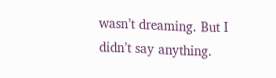wasn’t dreaming. But I didn’t say anything.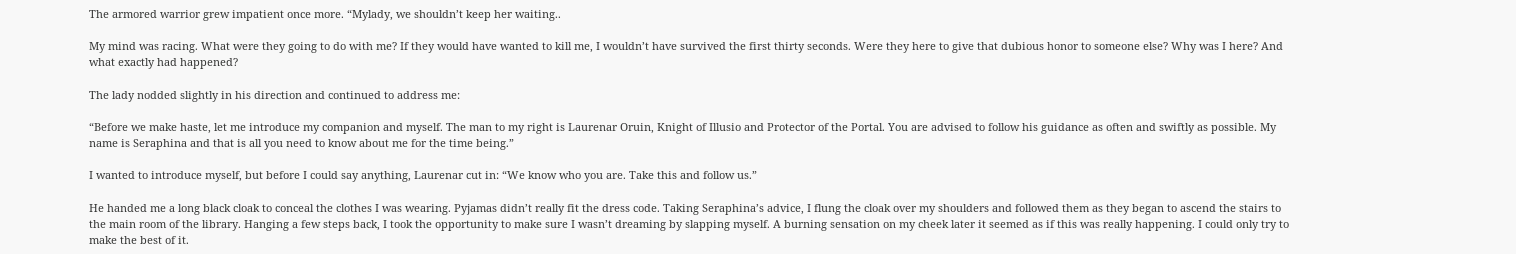The armored warrior grew impatient once more. “Mylady, we shouldn’t keep her waiting..

My mind was racing. What were they going to do with me? If they would have wanted to kill me, I wouldn’t have survived the first thirty seconds. Were they here to give that dubious honor to someone else? Why was I here? And what exactly had happened?

The lady nodded slightly in his direction and continued to address me:

“Before we make haste, let me introduce my companion and myself. The man to my right is Laurenar Oruin, Knight of Illusio and Protector of the Portal. You are advised to follow his guidance as often and swiftly as possible. My name is Seraphina and that is all you need to know about me for the time being.”

I wanted to introduce myself, but before I could say anything, Laurenar cut in: “We know who you are. Take this and follow us.”

He handed me a long black cloak to conceal the clothes I was wearing. Pyjamas didn’t really fit the dress code. Taking Seraphina’s advice, I flung the cloak over my shoulders and followed them as they began to ascend the stairs to the main room of the library. Hanging a few steps back, I took the opportunity to make sure I wasn’t dreaming by slapping myself. A burning sensation on my cheek later it seemed as if this was really happening. I could only try to make the best of it.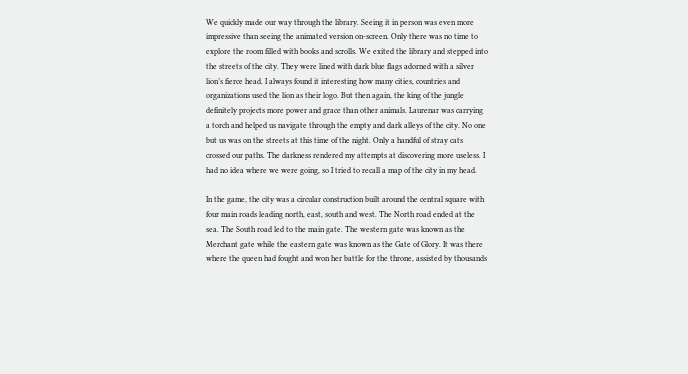We quickly made our way through the library. Seeing it in person was even more impressive than seeing the animated version on-screen. Only there was no time to explore the room filled with books and scrolls. We exited the library and stepped into the streets of the city. They were lined with dark blue flags adorned with a silver lion’s fierce head. I always found it interesting how many cities, countries and organizations used the lion as their logo. But then again, the king of the jungle definitely projects more power and grace than other animals. Laurenar was carrying a torch and helped us navigate through the empty and dark alleys of the city. No one but us was on the streets at this time of the night. Only a handful of stray cats crossed our paths. The darkness rendered my attempts at discovering more useless. I had no idea where we were going, so I tried to recall a map of the city in my head.

In the game, the city was a circular construction built around the central square with four main roads leading north, east, south and west. The North road ended at the sea. The South road led to the main gate. The western gate was known as the Merchant gate while the eastern gate was known as the Gate of Glory. It was there where the queen had fought and won her battle for the throne, assisted by thousands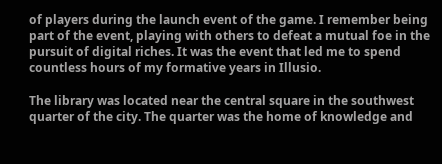of players during the launch event of the game. I remember being part of the event, playing with others to defeat a mutual foe in the pursuit of digital riches. It was the event that led me to spend countless hours of my formative years in Illusio.

The library was located near the central square in the southwest quarter of the city. The quarter was the home of knowledge and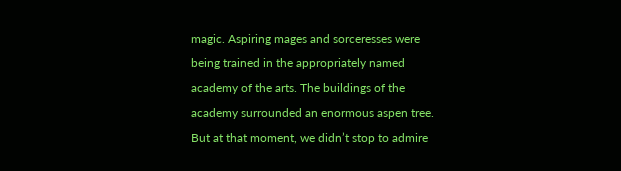magic. Aspiring mages and sorceresses were being trained in the appropriately named academy of the arts. The buildings of the academy surrounded an enormous aspen tree. But at that moment, we didn’t stop to admire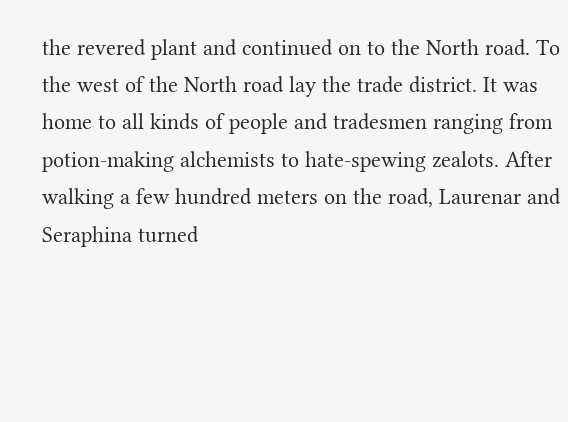the revered plant and continued on to the North road. To the west of the North road lay the trade district. It was home to all kinds of people and tradesmen ranging from potion-making alchemists to hate-spewing zealots. After walking a few hundred meters on the road, Laurenar and Seraphina turned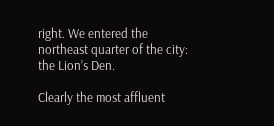right. We entered the northeast quarter of the city: the Lion’s Den.

Clearly the most affluent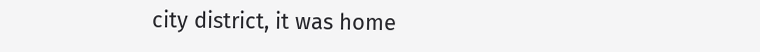city district, it was home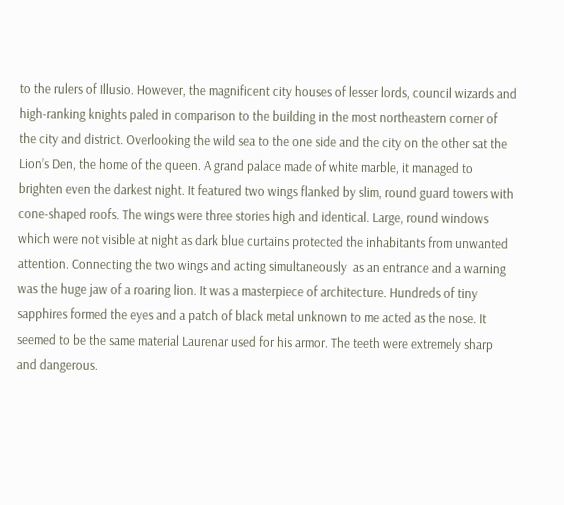to the rulers of Illusio. However, the magnificent city houses of lesser lords, council wizards and high-ranking knights paled in comparison to the building in the most northeastern corner of the city and district. Overlooking the wild sea to the one side and the city on the other sat the Lion’s Den, the home of the queen. A grand palace made of white marble, it managed to brighten even the darkest night. It featured two wings flanked by slim, round guard towers with cone-shaped roofs. The wings were three stories high and identical. Large, round windows which were not visible at night as dark blue curtains protected the inhabitants from unwanted attention. Connecting the two wings and acting simultaneously  as an entrance and a warning was the huge jaw of a roaring lion. It was a masterpiece of architecture. Hundreds of tiny sapphires formed the eyes and a patch of black metal unknown to me acted as the nose. It seemed to be the same material Laurenar used for his armor. The teeth were extremely sharp and dangerous.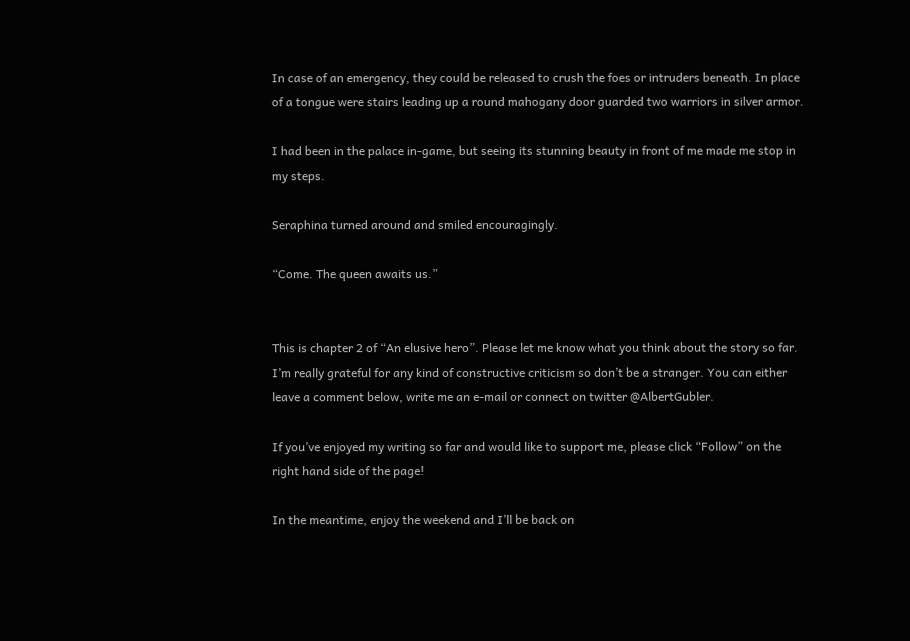In case of an emergency, they could be released to crush the foes or intruders beneath. In place of a tongue were stairs leading up a round mahogany door guarded two warriors in silver armor.

I had been in the palace in-game, but seeing its stunning beauty in front of me made me stop in my steps.

Seraphina turned around and smiled encouragingly.

“Come. The queen awaits us.”


This is chapter 2 of “An elusive hero”. Please let me know what you think about the story so far.  I’m really grateful for any kind of constructive criticism so don’t be a stranger. You can either leave a comment below, write me an e-mail or connect on twitter @AlbertGubler.

If you’ve enjoyed my writing so far and would like to support me, please click “Follow” on the right hand side of the page!

In the meantime, enjoy the weekend and I’ll be back on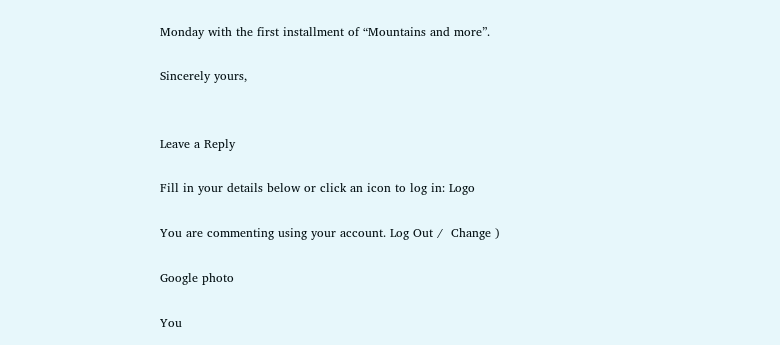Monday with the first installment of “Mountains and more”.

Sincerely yours,


Leave a Reply

Fill in your details below or click an icon to log in: Logo

You are commenting using your account. Log Out /  Change )

Google photo

You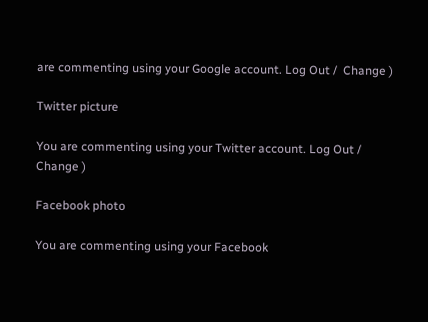are commenting using your Google account. Log Out /  Change )

Twitter picture

You are commenting using your Twitter account. Log Out /  Change )

Facebook photo

You are commenting using your Facebook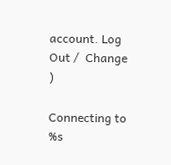account. Log Out /  Change )

Connecting to %s